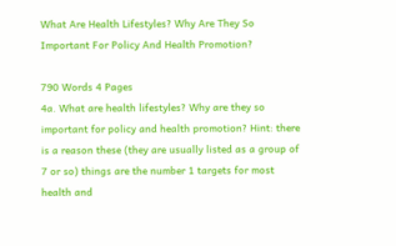What Are Health Lifestyles? Why Are They So Important For Policy And Health Promotion?

790 Words 4 Pages
4a. What are health lifestyles? Why are they so important for policy and health promotion? Hint: there is a reason these (they are usually listed as a group of 7 or so) things are the number 1 targets for most health and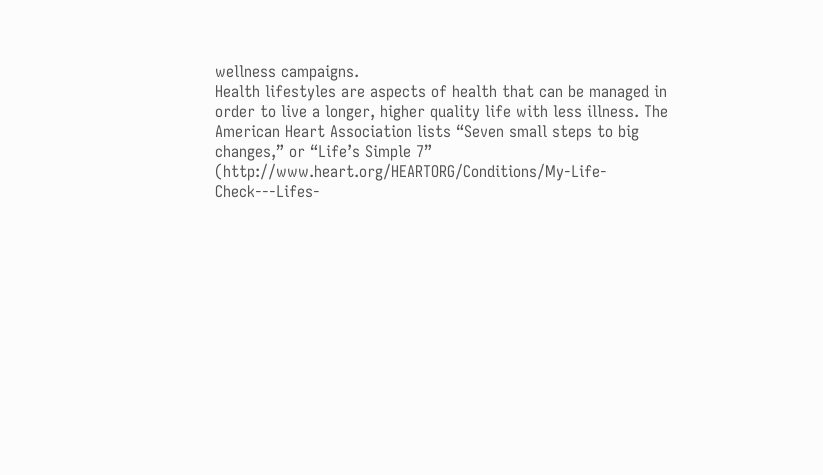wellness campaigns.
Health lifestyles are aspects of health that can be managed in order to live a longer, higher quality life with less illness. The American Heart Association lists “Seven small steps to big changes,” or “Life’s Simple 7” (http://www.heart.org/HEARTORG/Conditions/My-Life-Check---Lifes-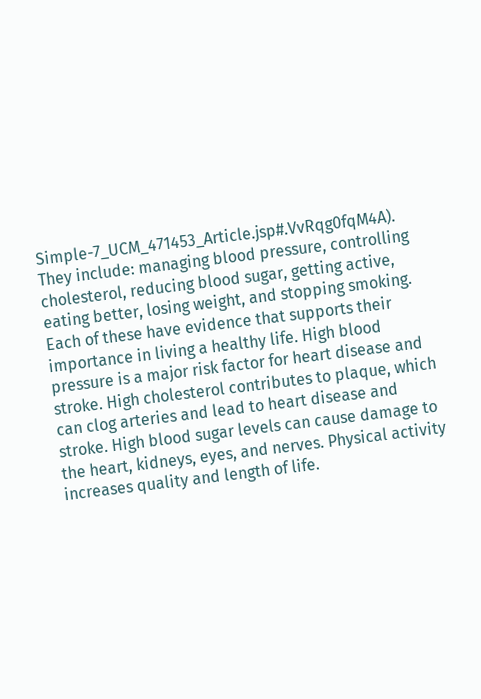Simple-7_UCM_471453_Article.jsp#.VvRqg0fqM4A). They include: managing blood pressure, controlling cholesterol, reducing blood sugar, getting active, eating better, losing weight, and stopping smoking. Each of these have evidence that supports their importance in living a healthy life. High blood pressure is a major risk factor for heart disease and stroke. High cholesterol contributes to plaque, which can clog arteries and lead to heart disease and stroke. High blood sugar levels can cause damage to the heart, kidneys, eyes, and nerves. Physical activity increases quality and length of life.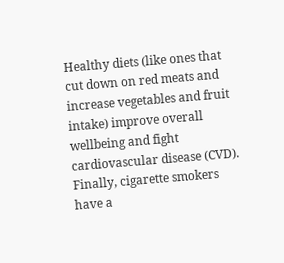Healthy diets (like ones that cut down on red meats and increase vegetables and fruit intake) improve overall wellbeing and fight cardiovascular disease (CVD). Finally, cigarette smokers have a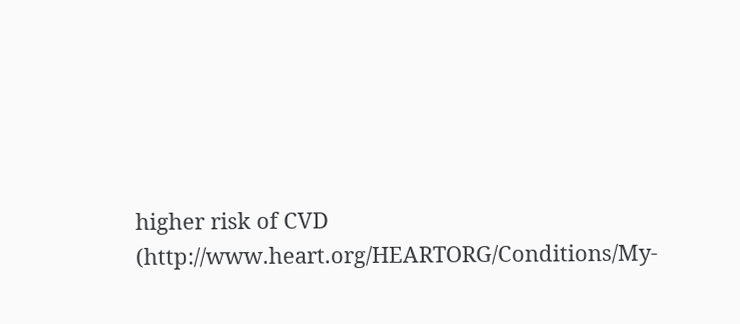higher risk of CVD (http://www.heart.org/HEARTORG/Conditions/My-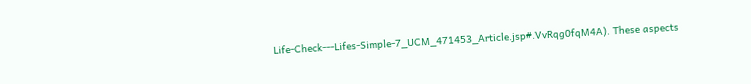Life-Check---Lifes-Simple-7_UCM_471453_Article.jsp#.VvRqg0fqM4A). These aspects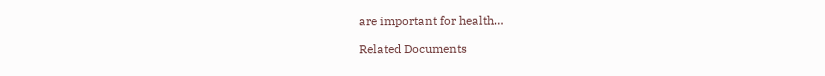are important for health…

Related Documents